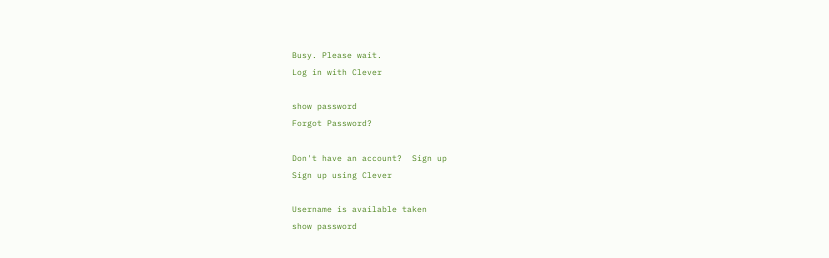Busy. Please wait.
Log in with Clever

show password
Forgot Password?

Don't have an account?  Sign up
Sign up using Clever

Username is available taken
show password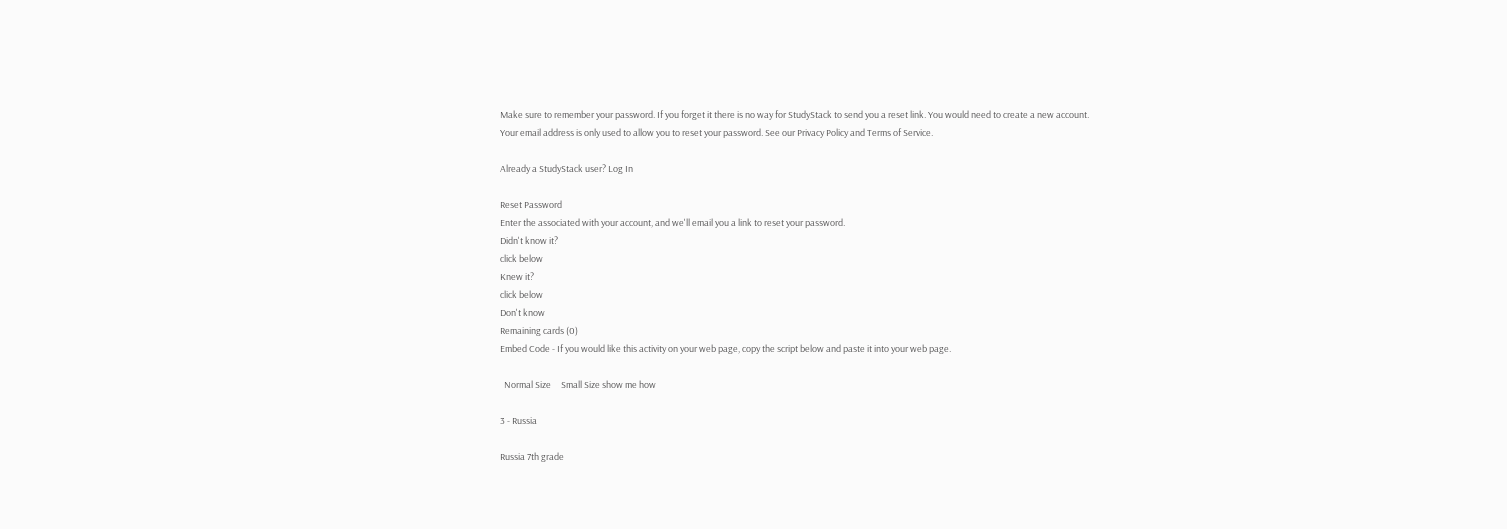Make sure to remember your password. If you forget it there is no way for StudyStack to send you a reset link. You would need to create a new account.
Your email address is only used to allow you to reset your password. See our Privacy Policy and Terms of Service.

Already a StudyStack user? Log In

Reset Password
Enter the associated with your account, and we'll email you a link to reset your password.
Didn't know it?
click below
Knew it?
click below
Don't know
Remaining cards (0)
Embed Code - If you would like this activity on your web page, copy the script below and paste it into your web page.

  Normal Size     Small Size show me how

3 - Russia

Russia 7th grade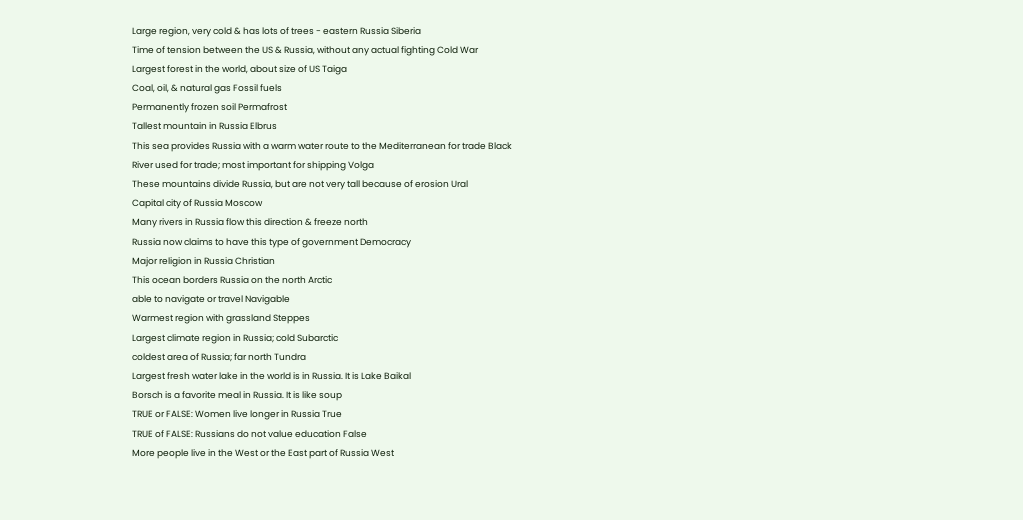Large region, very cold & has lots of trees - eastern Russia Siberia
Time of tension between the US & Russia, without any actual fighting Cold War
Largest forest in the world, about size of US Taiga
Coal, oil, & natural gas Fossil fuels
Permanently frozen soil Permafrost
Tallest mountain in Russia Elbrus
This sea provides Russia with a warm water route to the Mediterranean for trade Black
River used for trade; most important for shipping Volga
These mountains divide Russia, but are not very tall because of erosion Ural
Capital city of Russia Moscow
Many rivers in Russia flow this direction & freeze north
Russia now claims to have this type of government Democracy
Major religion in Russia Christian
This ocean borders Russia on the north Arctic
able to navigate or travel Navigable
Warmest region with grassland Steppes
Largest climate region in Russia; cold Subarctic
coldest area of Russia; far north Tundra
Largest fresh water lake in the world is in Russia. It is Lake Baikal
Borsch is a favorite meal in Russia. It is like soup
TRUE or FALSE: Women live longer in Russia True
TRUE of FALSE: Russians do not value education False
More people live in the West or the East part of Russia West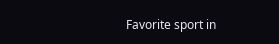Favorite sport in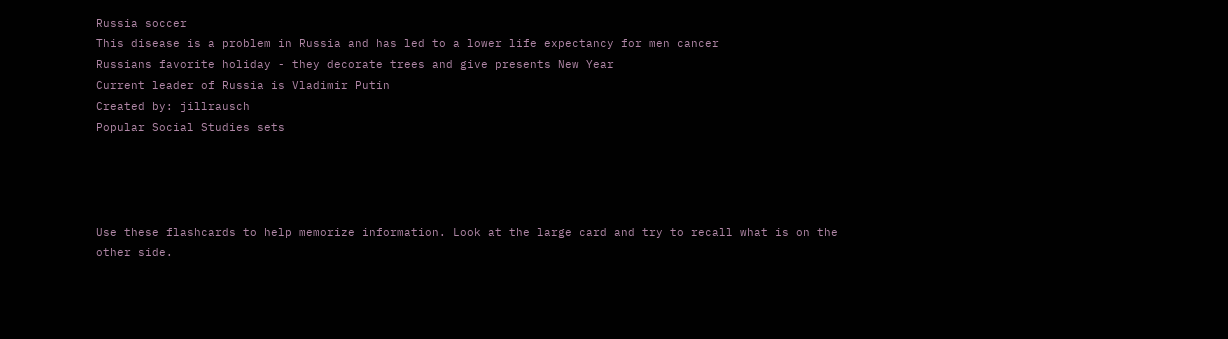Russia soccer
This disease is a problem in Russia and has led to a lower life expectancy for men cancer
Russians favorite holiday - they decorate trees and give presents New Year
Current leader of Russia is Vladimir Putin
Created by: jillrausch
Popular Social Studies sets




Use these flashcards to help memorize information. Look at the large card and try to recall what is on the other side.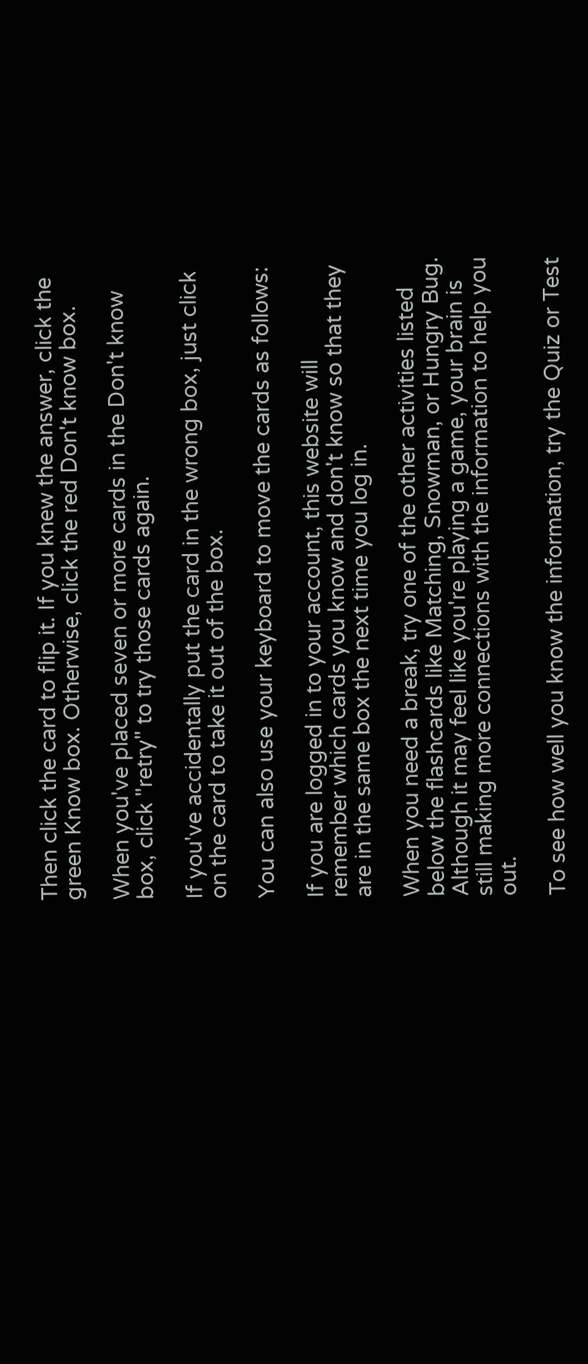Then click the card to flip it. If you knew the answer, click the green Know box. Otherwise, click the red Don't know box.

When you've placed seven or more cards in the Don't know box, click "retry" to try those cards again.

If you've accidentally put the card in the wrong box, just click on the card to take it out of the box.

You can also use your keyboard to move the cards as follows:

If you are logged in to your account, this website will remember which cards you know and don't know so that they are in the same box the next time you log in.

When you need a break, try one of the other activities listed below the flashcards like Matching, Snowman, or Hungry Bug. Although it may feel like you're playing a game, your brain is still making more connections with the information to help you out.

To see how well you know the information, try the Quiz or Test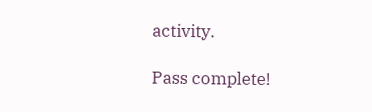activity.

Pass complete!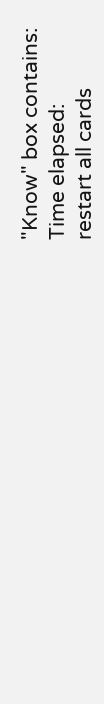"Know" box contains:
Time elapsed:
restart all cards